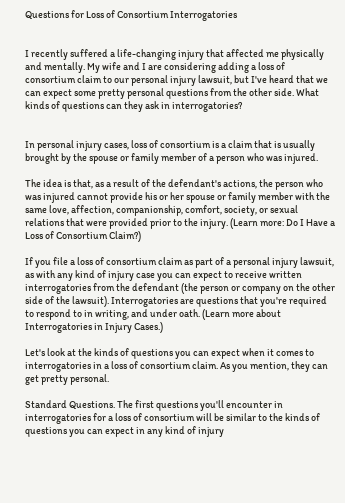Questions for Loss of Consortium Interrogatories


I recently suffered a life-changing injury that affected me physically and mentally. My wife and I are considering adding a loss of consortium claim to our personal injury lawsuit, but I've heard that we can expect some pretty personal questions from the other side. What kinds of questions can they ask in interrogatories?


In personal injury cases, loss of consortium is a claim that is usually brought by the spouse or family member of a person who was injured.

The idea is that, as a result of the defendant's actions, the person who was injured cannot provide his or her spouse or family member with the same love, affection, companionship, comfort, society, or sexual relations that were provided prior to the injury. (Learn more: Do I Have a Loss of Consortium Claim?)

If you file a loss of consortium claim as part of a personal injury lawsuit, as with any kind of injury case you can expect to receive written interrogatories from the defendant (the person or company on the other side of the lawsuit). Interrogatories are questions that you're required to respond to in writing, and under oath. (Learn more about Interrogatories in Injury Cases.)

Let's look at the kinds of questions you can expect when it comes to interrogatories in a loss of consortium claim. As you mention, they can get pretty personal.

Standard Questions. The first questions you'll encounter in interrogatories for a loss of consortium will be similar to the kinds of questions you can expect in any kind of injury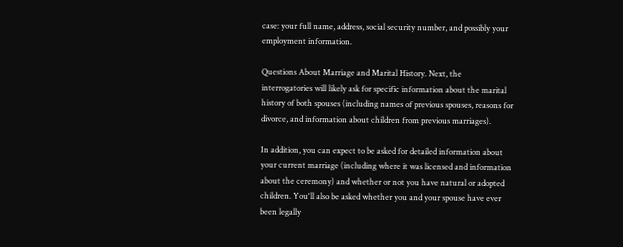case: your full name, address, social security number, and possibly your employment information.

Questions About Marriage and Marital History. Next, the interrogatories will likely ask for specific information about the marital history of both spouses (including names of previous spouses, reasons for divorce, and information about children from previous marriages).

In addition, you can expect to be asked for detailed information about your current marriage (including where it was licensed and information about the ceremony) and whether or not you have natural or adopted children. You'll also be asked whether you and your spouse have ever been legally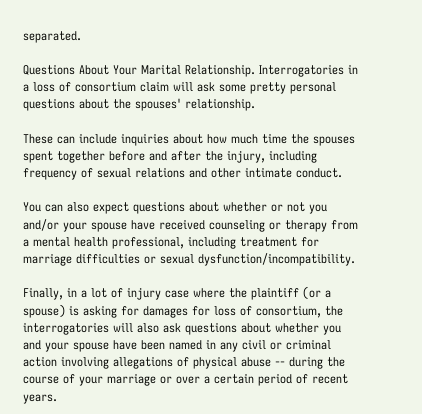separated.

Questions About Your Marital Relationship. Interrogatories in  a loss of consortium claim will ask some pretty personal questions about the spouses' relationship.

These can include inquiries about how much time the spouses spent together before and after the injury, including frequency of sexual relations and other intimate conduct.

You can also expect questions about whether or not you and/or your spouse have received counseling or therapy from a mental health professional, including treatment for marriage difficulties or sexual dysfunction/incompatibility.

Finally, in a lot of injury case where the plaintiff (or a spouse) is asking for damages for loss of consortium, the interrogatories will also ask questions about whether you and your spouse have been named in any civil or criminal action involving allegations of physical abuse -- during the course of your marriage or over a certain period of recent years.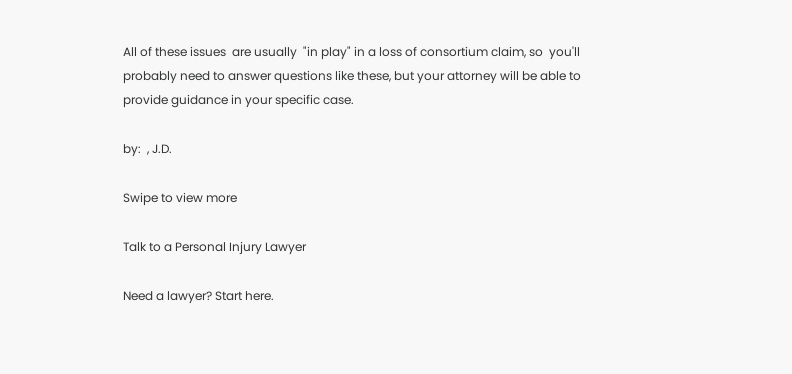All of these issues  are usually  "in play" in a loss of consortium claim, so  you'll probably need to answer questions like these, but your attorney will be able to provide guidance in your specific case.

by:  , J.D.

Swipe to view more

Talk to a Personal Injury Lawyer

Need a lawyer? Start here.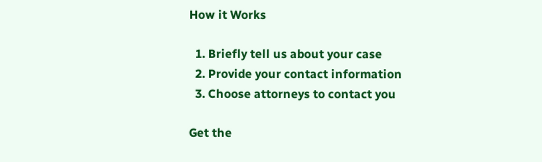How it Works

  1. Briefly tell us about your case
  2. Provide your contact information
  3. Choose attorneys to contact you

Get the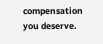compensation you deserve.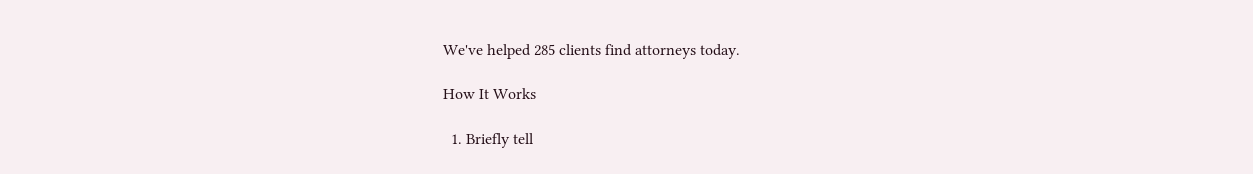We've helped 285 clients find attorneys today.

How It Works

  1. Briefly tell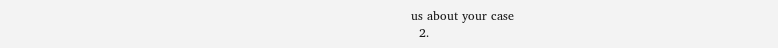us about your case
  2.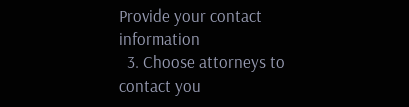Provide your contact information
  3. Choose attorneys to contact you